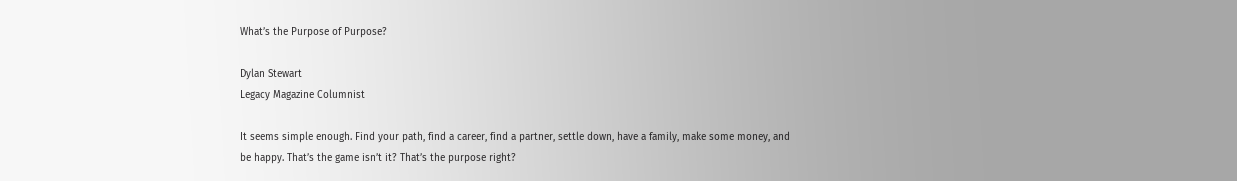What’s the Purpose of Purpose?

Dylan Stewart
Legacy Magazine Columnist

It seems simple enough. Find your path, find a career, find a partner, settle down, have a family, make some money, and be happy. That’s the game isn’t it? That’s the purpose right?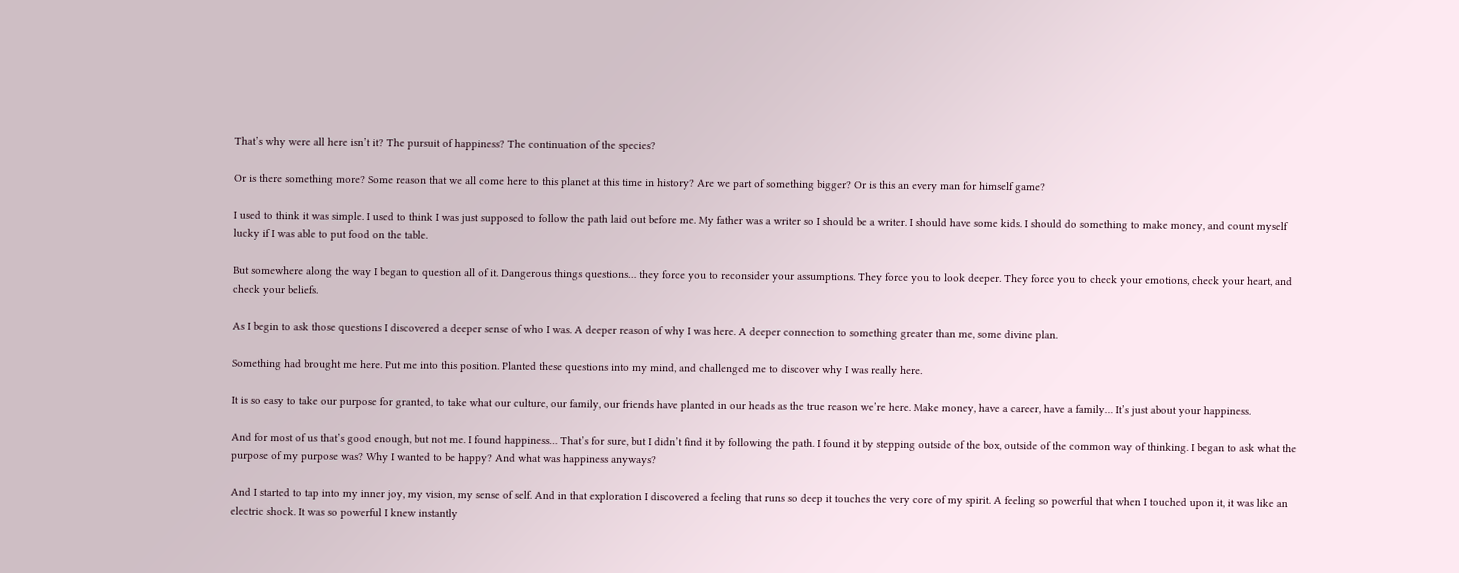That’s why were all here isn’t it? The pursuit of happiness? The continuation of the species?

Or is there something more? Some reason that we all come here to this planet at this time in history? Are we part of something bigger? Or is this an every man for himself game?

I used to think it was simple. I used to think I was just supposed to follow the path laid out before me. My father was a writer so I should be a writer. I should have some kids. I should do something to make money, and count myself lucky if I was able to put food on the table.

But somewhere along the way I began to question all of it. Dangerous things questions… they force you to reconsider your assumptions. They force you to look deeper. They force you to check your emotions, check your heart, and check your beliefs.

As I begin to ask those questions I discovered a deeper sense of who I was. A deeper reason of why I was here. A deeper connection to something greater than me, some divine plan.

Something had brought me here. Put me into this position. Planted these questions into my mind, and challenged me to discover why I was really here.

It is so easy to take our purpose for granted, to take what our culture, our family, our friends have planted in our heads as the true reason we’re here. Make money, have a career, have a family… It’s just about your happiness.

And for most of us that’s good enough, but not me. I found happiness… That’s for sure, but I didn’t find it by following the path. I found it by stepping outside of the box, outside of the common way of thinking. I began to ask what the purpose of my purpose was? Why I wanted to be happy? And what was happiness anyways?

And I started to tap into my inner joy, my vision, my sense of self. And in that exploration I discovered a feeling that runs so deep it touches the very core of my spirit. A feeling so powerful that when I touched upon it, it was like an electric shock. It was so powerful I knew instantly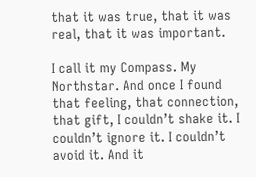that it was true, that it was real, that it was important.

I call it my Compass. My Northstar. And once I found that feeling, that connection, that gift, I couldn’t shake it. I couldn’t ignore it. I couldn’t avoid it. And it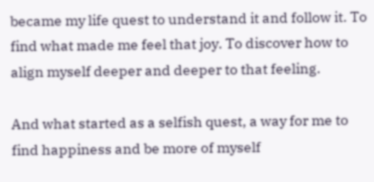became my life quest to understand it and follow it. To find what made me feel that joy. To discover how to align myself deeper and deeper to that feeling.

And what started as a selfish quest, a way for me to find happiness and be more of myself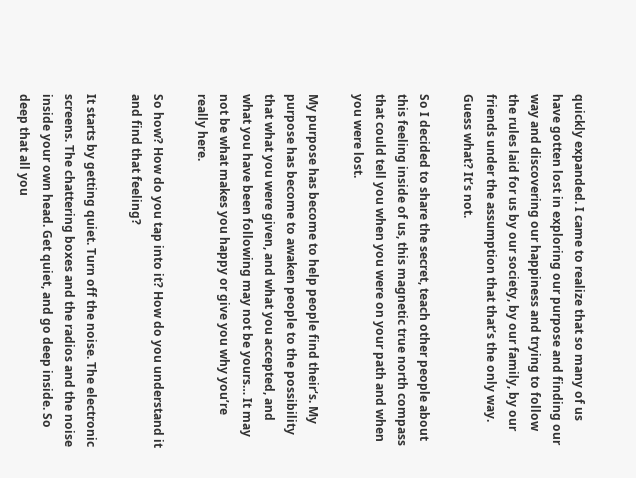quickly expanded. I came to realize that so many of us have gotten lost in exploring our purpose and finding our way and discovering our happiness and trying to follow the rules laid for us by our society, by our family, by our friends under the assumption that that’s the only way. Guess what? It’s not.

So I decided to share the secret, teach other people about this feeling inside of us, this magnetic true north compass that could tell you when you were on your path and when you were lost.

My purpose has become to help people find their‘s. My purpose has become to awaken people to the possibility that what you were given, and what you accepted, and what you have been following may not be yours… It may not be what makes you happy or give you why you’re really here.

So how? How do you tap into it? How do you understand it and find that feeling?

It starts by getting quiet. Turn off the noise. The electronic screens. The chattering boxes and the radios and the noise inside your own head. Get quiet, and go deep inside. So deep that all you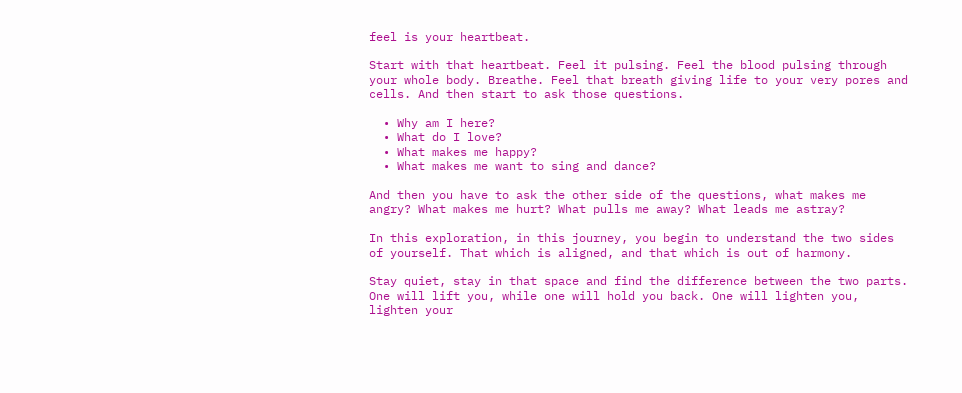feel is your heartbeat.

Start with that heartbeat. Feel it pulsing. Feel the blood pulsing through your whole body. Breathe. Feel that breath giving life to your very pores and cells. And then start to ask those questions.

  • Why am I here?
  • What do I love?
  • What makes me happy?
  • What makes me want to sing and dance?

And then you have to ask the other side of the questions, what makes me angry? What makes me hurt? What pulls me away? What leads me astray?

In this exploration, in this journey, you begin to understand the two sides of yourself. That which is aligned, and that which is out of harmony.

Stay quiet, stay in that space and find the difference between the two parts. One will lift you, while one will hold you back. One will lighten you, lighten your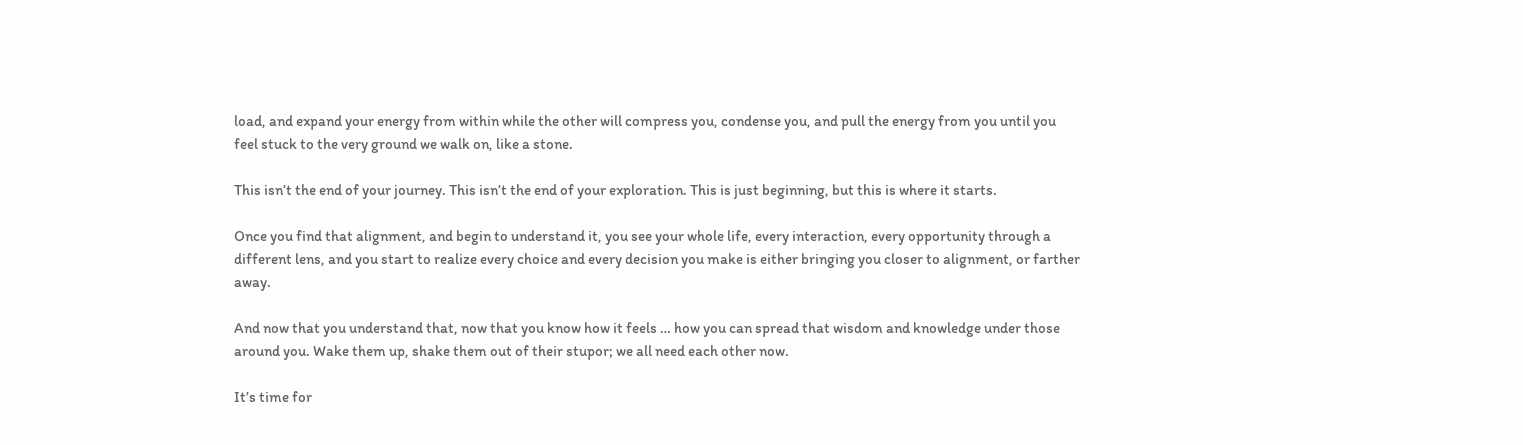load, and expand your energy from within while the other will compress you, condense you, and pull the energy from you until you feel stuck to the very ground we walk on, like a stone.

This isn’t the end of your journey. This isn’t the end of your exploration. This is just beginning, but this is where it starts.

Once you find that alignment, and begin to understand it, you see your whole life, every interaction, every opportunity through a different lens, and you start to realize every choice and every decision you make is either bringing you closer to alignment, or farther away.

And now that you understand that, now that you know how it feels … how you can spread that wisdom and knowledge under those around you. Wake them up, shake them out of their stupor; we all need each other now.

It’s time for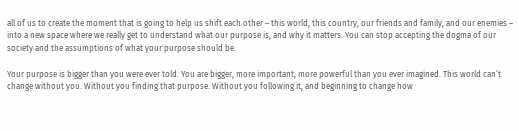all of us to create the moment that is going to help us shift each other – this world, this country, our friends and family, and our enemies – into a new space where we really get to understand what our purpose is, and why it matters. You can stop accepting the dogma of our society and the assumptions of what your purpose should be.

Your purpose is bigger than you were ever told. You are bigger, more important, more powerful than you ever imagined. This world can’t change without you. Without you finding that purpose. Without you following it, and beginning to change how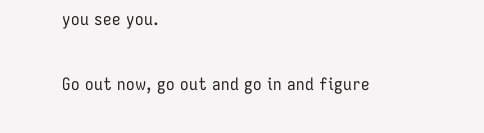you see you.

Go out now, go out and go in and figure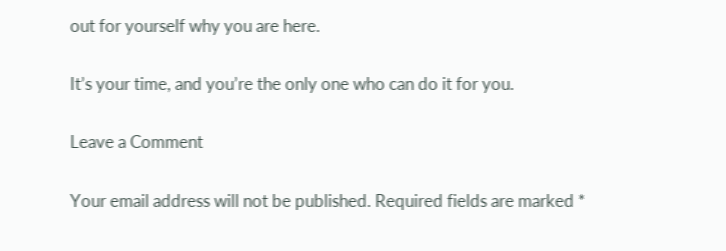out for yourself why you are here.

It’s your time, and you’re the only one who can do it for you.

Leave a Comment

Your email address will not be published. Required fields are marked *